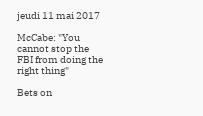jeudi 11 mai 2017

McCabe: "You cannot stop the FBI from doing the right thing"

Bets on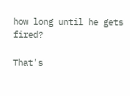how long until he gets fired?

That's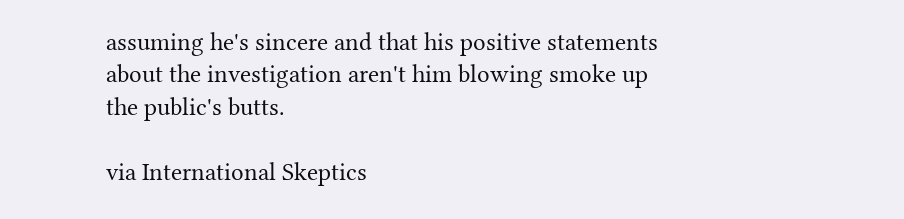assuming he's sincere and that his positive statements about the investigation aren't him blowing smoke up the public's butts.

via International Skeptics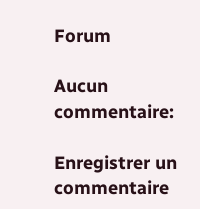Forum

Aucun commentaire:

Enregistrer un commentaire